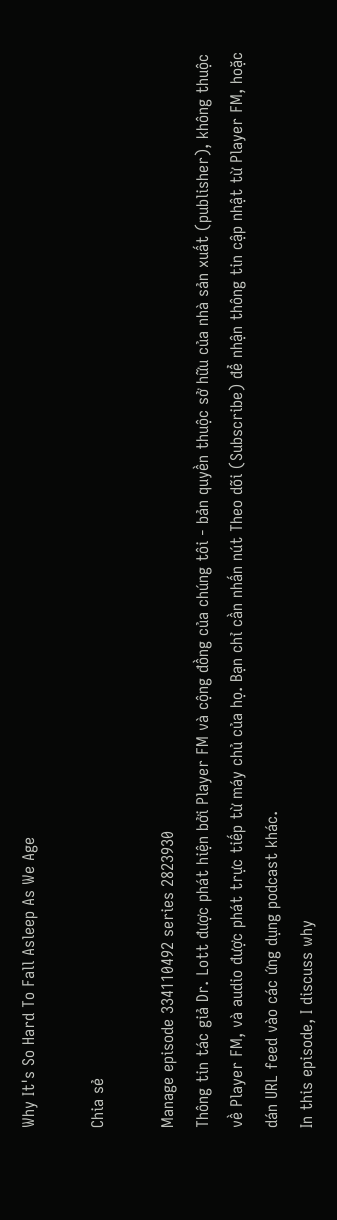Why It's So Hard To Fall Asleep As We Age

Chia sẻ

Manage episode 334110492 series 2823930
Thông tin tác giả Dr. Lott được phát hiện bởi Player FM và cộng đồng của chúng tôi - bản quyền thuộc sở hữu của nhà sản xuất (publisher), không thuộc về Player FM, và audio được phát trực tiếp từ máy chủ của họ. Bạn chỉ cần nhấn nút Theo dõi (Subscribe) để nhận thông tin cập nhật từ Player FM, hoặc dán URL feed vào các ứng dụng podcast khác.
In this episode, I discuss why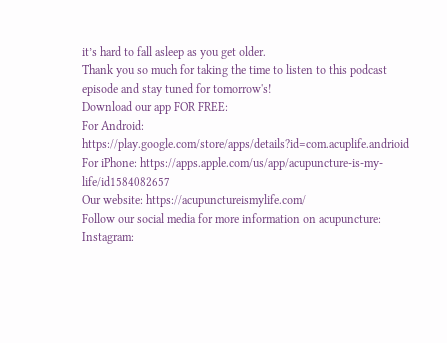it’s hard to fall asleep as you get older.
Thank you so much for taking the time to listen to this podcast episode and stay tuned for tomorrow's!
Download our app FOR FREE:
For Android: https://play.google.com/store/apps/details?id=com.acuplife.andrioid
For iPhone: https://apps.apple.com/us/app/acupuncture-is-my-life/id1584082657
Our website: https://acupunctureismylife.com/
Follow our social media for more information on acupuncture:
Instagram: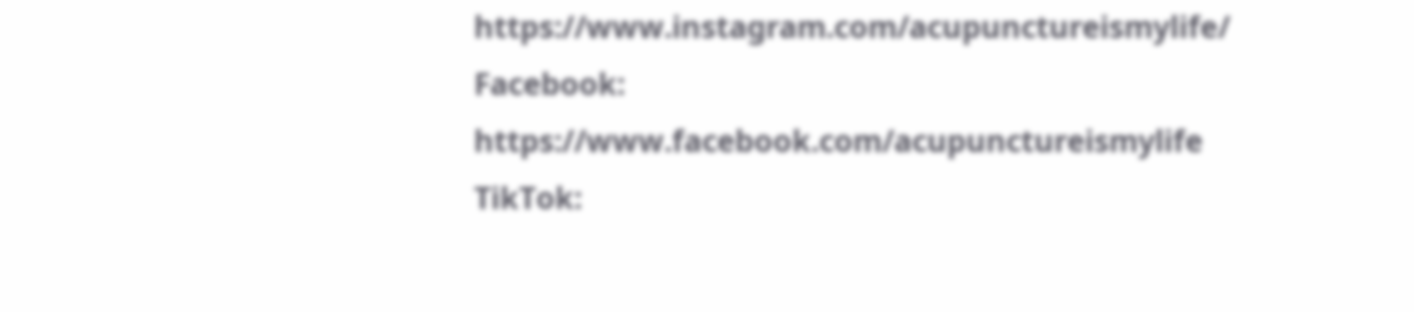https://www.instagram.com/acupunctureismylife/
Facebook: https://www.facebook.com/acupunctureismylife
TikTok: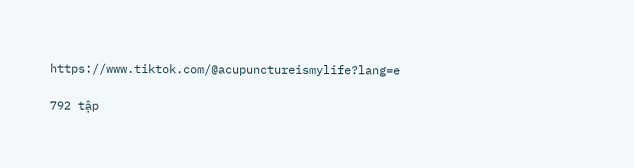https://www.tiktok.com/@acupunctureismylife?lang=e

792 tập